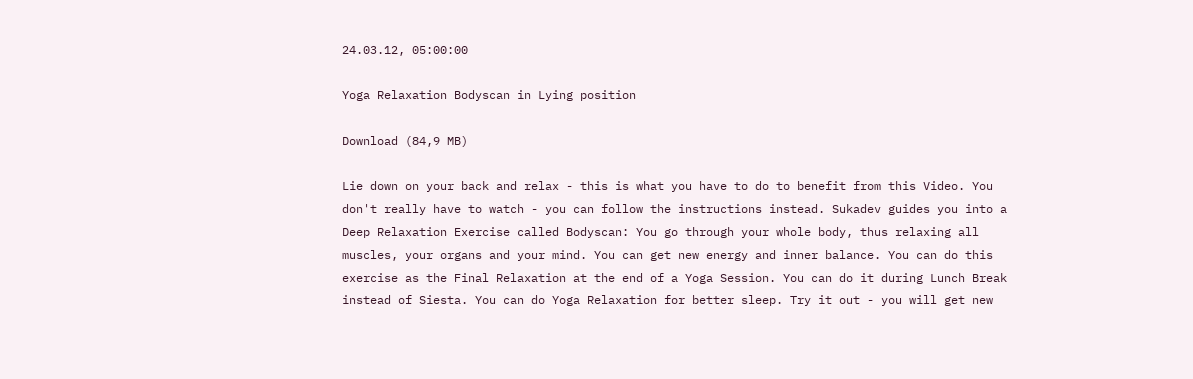24.03.12, 05:00:00

Yoga Relaxation Bodyscan in Lying position

Download (84,9 MB)

Lie down on your back and relax - this is what you have to do to benefit from this Video. You don't really have to watch - you can follow the instructions instead. Sukadev guides you into a Deep Relaxation Exercise called Bodyscan: You go through your whole body, thus relaxing all muscles, your organs and your mind. You can get new energy and inner balance. You can do this exercise as the Final Relaxation at the end of a Yoga Session. You can do it during Lunch Break instead of Siesta. You can do Yoga Relaxation for better sleep. Try it out - you will get new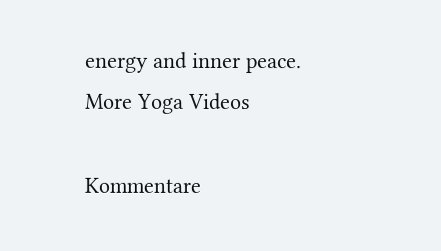energy and inner peace. More Yoga Videos

Kommentare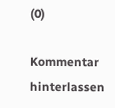(0)

Kommentar hinterlassen